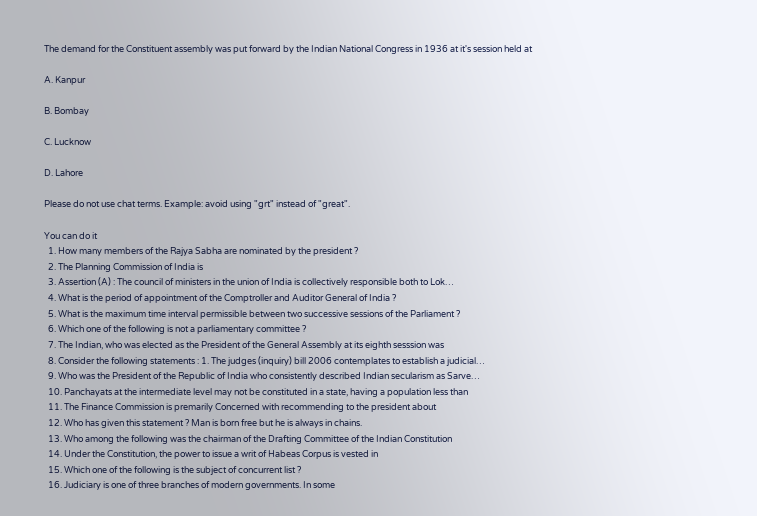The demand for the Constituent assembly was put forward by the Indian National Congress in 1936 at it's session held at

A. Kanpur

B. Bombay

C. Lucknow

D. Lahore

Please do not use chat terms. Example: avoid using "grt" instead of "great".

You can do it
  1. How many members of the Rajya Sabha are nominated by the president ?
  2. The Planning Commission of India is
  3. Assertion (A) : The council of ministers in the union of India is collectively responsible both to Lok…
  4. What is the period of appointment of the Comptroller and Auditor General of India ?
  5. What is the maximum time interval permissible between two successive sessions of the Parliament ?
  6. Which one of the following is not a parliamentary committee ?
  7. The Indian, who was elected as the President of the General Assembly at its eighth sesssion was
  8. Consider the following statements : 1. The judges (inquiry) bill 2006 contemplates to establish a judicial…
  9. Who was the President of the Republic of India who consistently described Indian secularism as Sarve…
  10. Panchayats at the intermediate level may not be constituted in a state, having a population less than
  11. The Finance Commission is premarily Concerned with recommending to the president about
  12. Who has given this statement ? Man is born free but he is always in chains.
  13. Who among the following was the chairman of the Drafting Committee of the Indian Constitution
  14. Under the Constitution, the power to issue a writ of Habeas Corpus is vested in
  15. Which one of the following is the subject of concurrent list ?
  16. Judiciary is one of three branches of modern governments. In some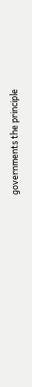governments the principle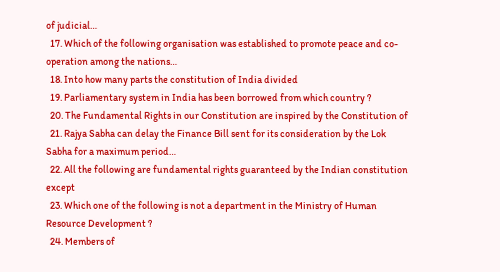of judicial…
  17. Which of the following organisation was established to promote peace and co-operation among the nations…
  18. Into how many parts the constitution of India divided
  19. Parliamentary system in India has been borrowed from which country ?
  20. The Fundamental Rights in our Constitution are inspired by the Constitution of
  21. Rajya Sabha can delay the Finance Bill sent for its consideration by the Lok Sabha for a maximum period…
  22. All the following are fundamental rights guaranteed by the Indian constitution except
  23. Which one of the following is not a department in the Ministry of Human Resource Development ?
  24. Members of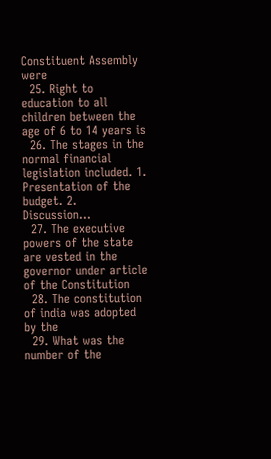Constituent Assembly were
  25. Right to education to all children between the age of 6 to 14 years is
  26. The stages in the normal financial legislation included. 1. Presentation of the budget. 2. Discussion…
  27. The executive powers of the state are vested in the governor under article of the Constitution
  28. The constitution of india was adopted by the
  29. What was the number of the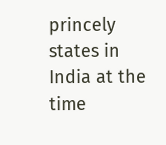princely states in India at the time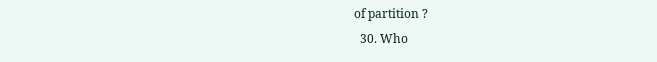of partition ?
  30. Who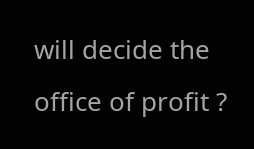will decide the office of profit ?